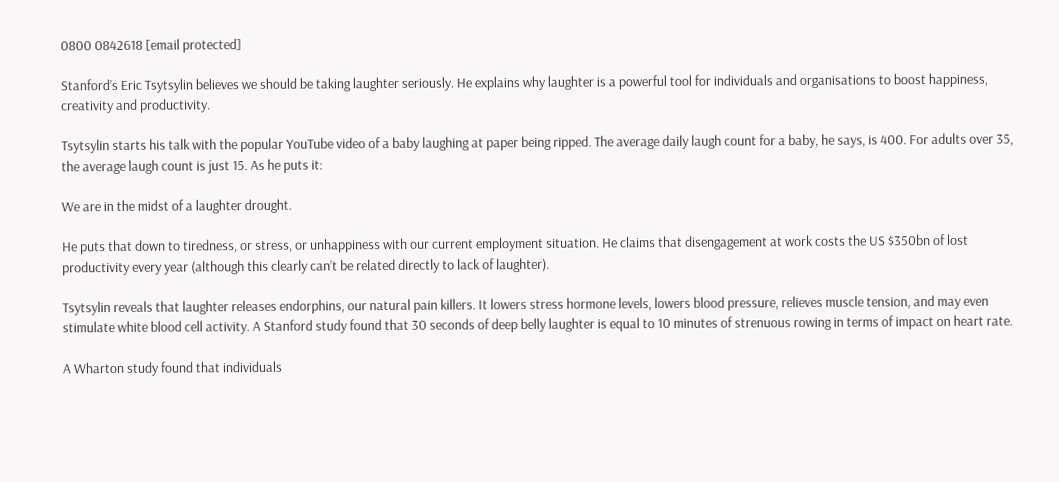0800 0842618 [email protected]

Stanford’s Eric Tsytsylin believes we should be taking laughter seriously. He explains why laughter is a powerful tool for individuals and organisations to boost happiness, creativity and productivity.

Tsytsylin starts his talk with the popular YouTube video of a baby laughing at paper being ripped. The average daily laugh count for a baby, he says, is 400. For adults over 35, the average laugh count is just 15. As he puts it:

We are in the midst of a laughter drought.

He puts that down to tiredness, or stress, or unhappiness with our current employment situation. He claims that disengagement at work costs the US $350bn of lost productivity every year (although this clearly can’t be related directly to lack of laughter).

Tsytsylin reveals that laughter releases endorphins, our natural pain killers. It lowers stress hormone levels, lowers blood pressure, relieves muscle tension, and may even stimulate white blood cell activity. A Stanford study found that 30 seconds of deep belly laughter is equal to 10 minutes of strenuous rowing in terms of impact on heart rate.

A Wharton study found that individuals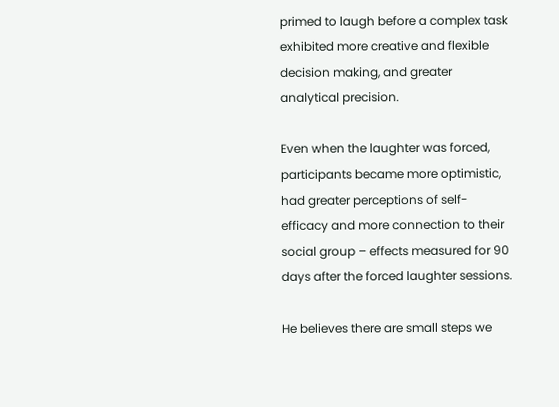primed to laugh before a complex task exhibited more creative and flexible decision making, and greater analytical precision.

Even when the laughter was forced, participants became more optimistic, had greater perceptions of self-efficacy and more connection to their social group – effects measured for 90 days after the forced laughter sessions.

He believes there are small steps we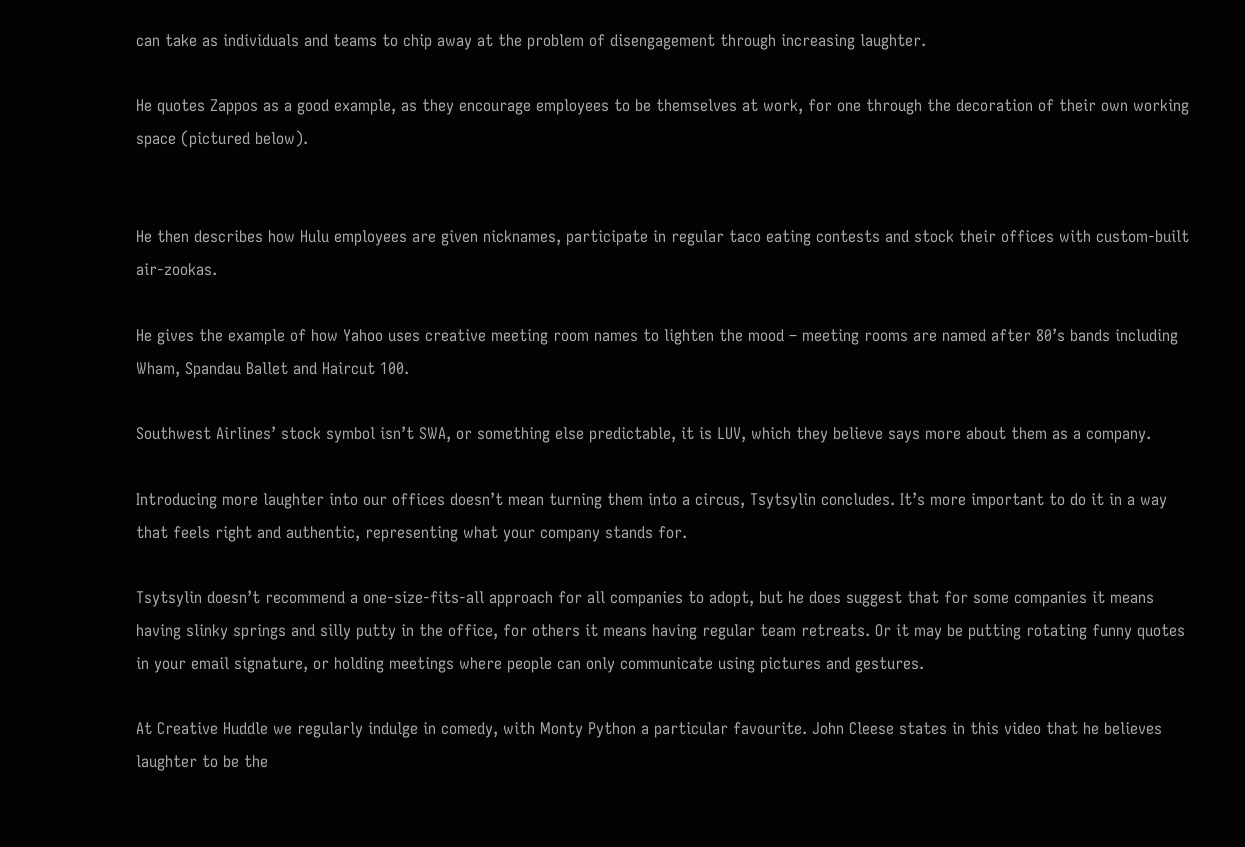can take as individuals and teams to chip away at the problem of disengagement through increasing laughter.

He quotes Zappos as a good example, as they encourage employees to be themselves at work, for one through the decoration of their own working space (pictured below).


He then describes how Hulu employees are given nicknames, participate in regular taco eating contests and stock their offices with custom-built air-zookas.

He gives the example of how Yahoo uses creative meeting room names to lighten the mood – meeting rooms are named after 80’s bands including Wham, Spandau Ballet and Haircut 100.

Southwest Airlines’ stock symbol isn’t SWA, or something else predictable, it is LUV, which they believe says more about them as a company.

Introducing more laughter into our offices doesn’t mean turning them into a circus, Tsytsylin concludes. It’s more important to do it in a way that feels right and authentic, representing what your company stands for.

Tsytsylin doesn’t recommend a one-size-fits-all approach for all companies to adopt, but he does suggest that for some companies it means having slinky springs and silly putty in the office, for others it means having regular team retreats. Or it may be putting rotating funny quotes in your email signature, or holding meetings where people can only communicate using pictures and gestures.

At Creative Huddle we regularly indulge in comedy, with Monty Python a particular favourite. John Cleese states in this video that he believes laughter to be the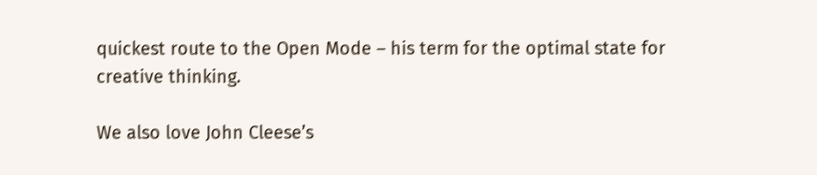quickest route to the Open Mode – his term for the optimal state for creative thinking.

We also love John Cleese’s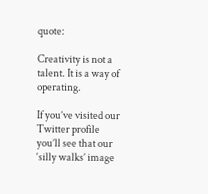quote:

Creativity is not a talent. It is a way of operating.

If you’ve visited our Twitter profile you’ll see that our ‘silly walks’ image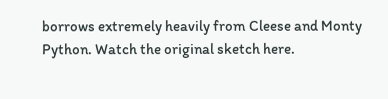borrows extremely heavily from Cleese and Monty Python. Watch the original sketch here.